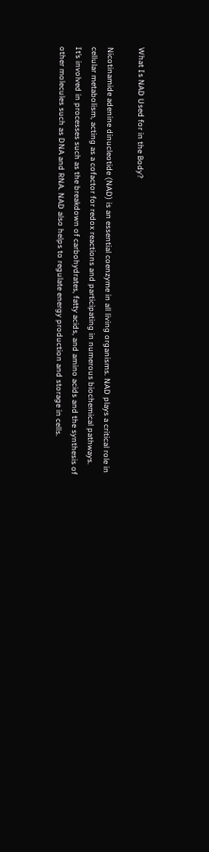What Is NAD Used for in the Body?

Nicotinamide adenine dinucleotide (NAD) is an essential coenzyme in all living organisms. NAD plays a critical role in cellular metabolism, acting as a cofactor for redox reactions and participating in numerous biochemical pathways. It’s involved in processes such as the breakdown of carbohydrates, fatty acids, and amino acids and the synthesis of other molecules such as DNA and RNA. NAD also helps to regulate energy production and storage in cells.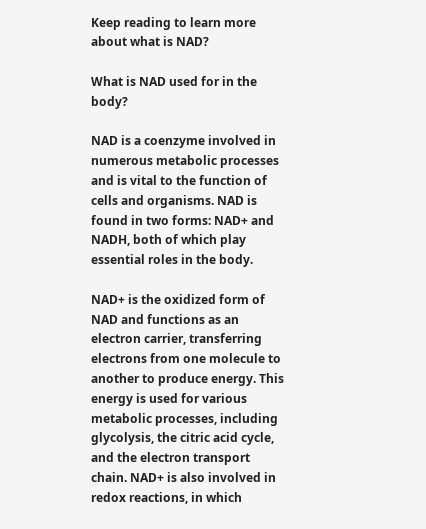Keep reading to learn more about what is NAD?

What is NAD used for in the body?

NAD is a coenzyme involved in numerous metabolic processes and is vital to the function of cells and organisms. NAD is found in two forms: NAD+ and NADH, both of which play essential roles in the body.

NAD+ is the oxidized form of NAD and functions as an electron carrier, transferring electrons from one molecule to another to produce energy. This energy is used for various metabolic processes, including glycolysis, the citric acid cycle, and the electron transport chain. NAD+ is also involved in redox reactions, in which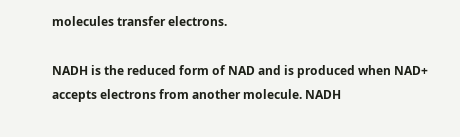molecules transfer electrons.

NADH is the reduced form of NAD and is produced when NAD+ accepts electrons from another molecule. NADH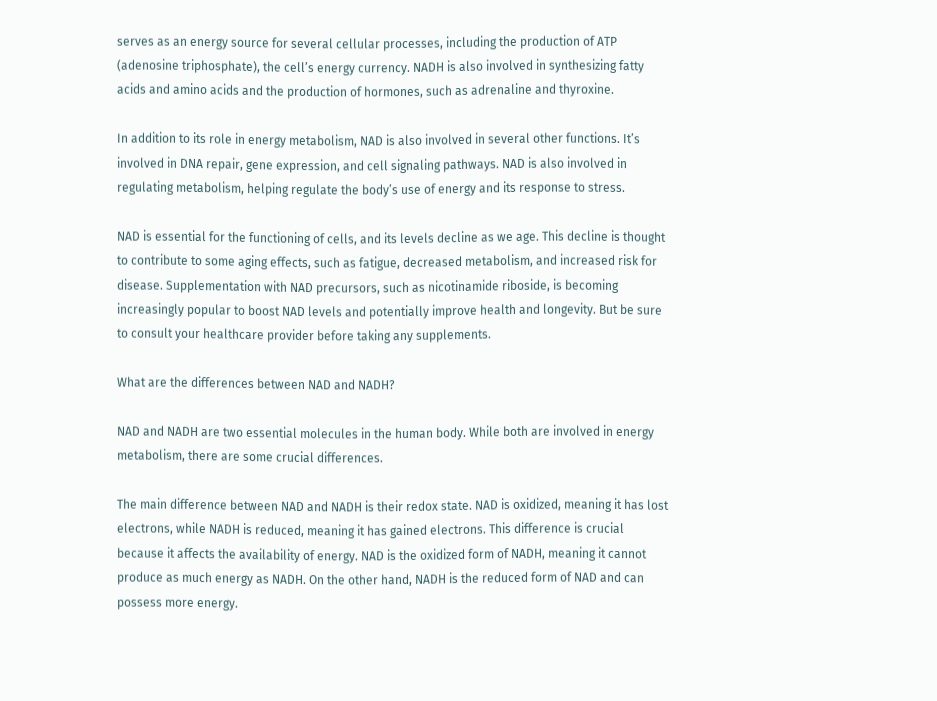serves as an energy source for several cellular processes, including the production of ATP (adenosine triphosphate), the cell’s energy currency. NADH is also involved in synthesizing fatty acids and amino acids and the production of hormones, such as adrenaline and thyroxine.

In addition to its role in energy metabolism, NAD is also involved in several other functions. It’s involved in DNA repair, gene expression, and cell signaling pathways. NAD is also involved in regulating metabolism, helping regulate the body’s use of energy and its response to stress.

NAD is essential for the functioning of cells, and its levels decline as we age. This decline is thought to contribute to some aging effects, such as fatigue, decreased metabolism, and increased risk for disease. Supplementation with NAD precursors, such as nicotinamide riboside, is becoming increasingly popular to boost NAD levels and potentially improve health and longevity. But be sure to consult your healthcare provider before taking any supplements.

What are the differences between NAD and NADH?

NAD and NADH are two essential molecules in the human body. While both are involved in energy metabolism, there are some crucial differences.

The main difference between NAD and NADH is their redox state. NAD is oxidized, meaning it has lost electrons, while NADH is reduced, meaning it has gained electrons. This difference is crucial because it affects the availability of energy. NAD is the oxidized form of NADH, meaning it cannot produce as much energy as NADH. On the other hand, NADH is the reduced form of NAD and can possess more energy.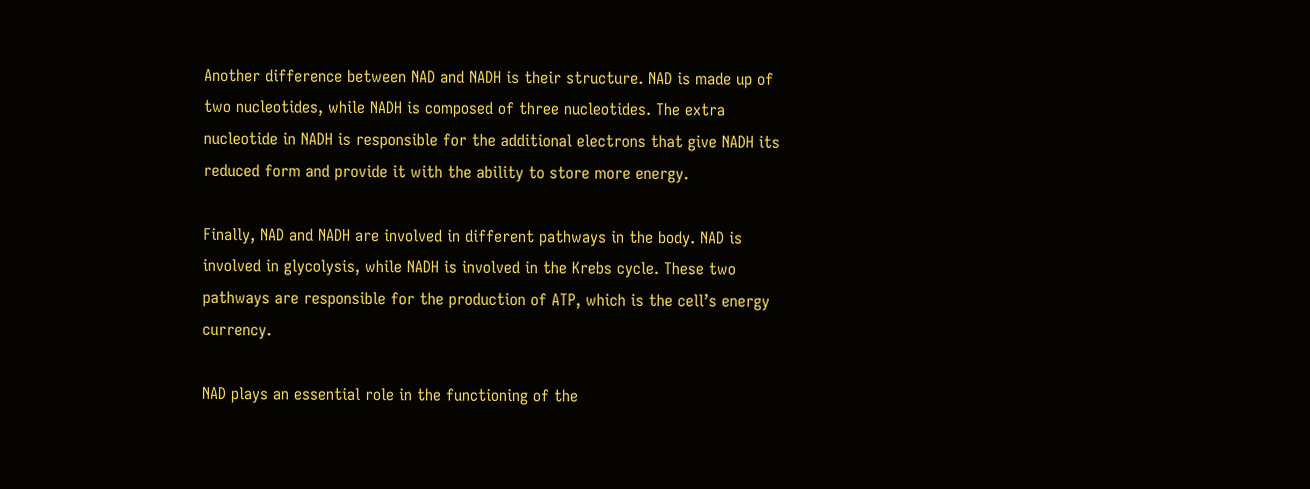Another difference between NAD and NADH is their structure. NAD is made up of two nucleotides, while NADH is composed of three nucleotides. The extra nucleotide in NADH is responsible for the additional electrons that give NADH its reduced form and provide it with the ability to store more energy.

Finally, NAD and NADH are involved in different pathways in the body. NAD is involved in glycolysis, while NADH is involved in the Krebs cycle. These two pathways are responsible for the production of ATP, which is the cell’s energy currency.

NAD plays an essential role in the functioning of the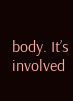body. It’s involved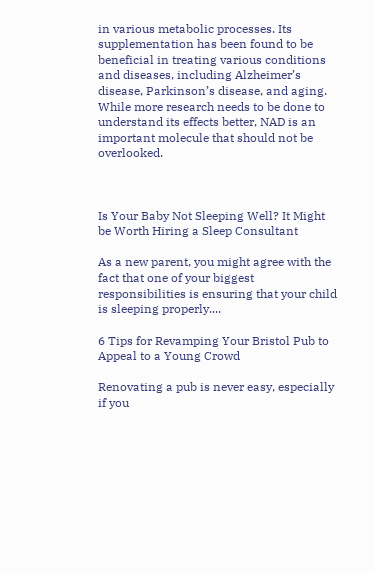in various metabolic processes. Its supplementation has been found to be beneficial in treating various conditions and diseases, including Alzheimer’s disease, Parkinson’s disease, and aging. While more research needs to be done to understand its effects better, NAD is an important molecule that should not be overlooked.



Is Your Baby Not Sleeping Well? It Might be Worth Hiring a Sleep Consultant

As a new parent, you might agree with the fact that one of your biggest responsibilities is ensuring that your child is sleeping properly....

6 Tips for Revamping Your Bristol Pub to Appeal to a Young Crowd

Renovating a pub is never easy, especially if you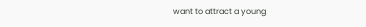want to attract a young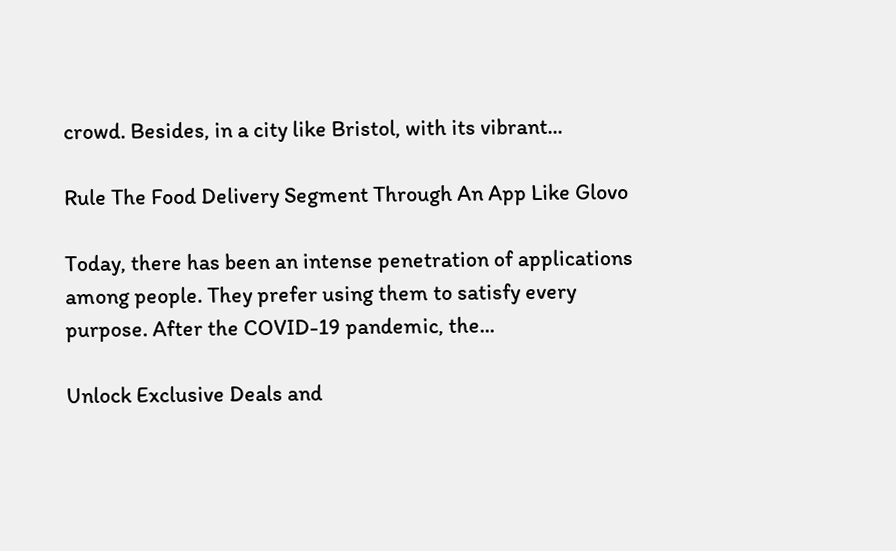crowd. Besides, in a city like Bristol, with its vibrant...

Rule The Food Delivery Segment Through An App Like Glovo

Today, there has been an intense penetration of applications among people. They prefer using them to satisfy every purpose. After the COVID-19 pandemic, the...

Unlock Exclusive Deals and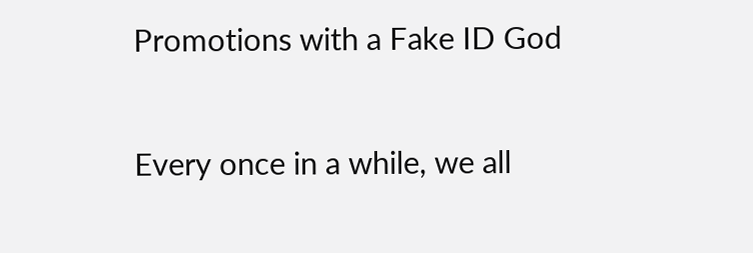Promotions with a Fake ID God

Every once in a while, we all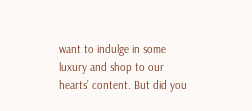want to indulge in some luxury and shop to our hearts’ content. But did you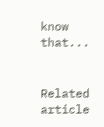know that...


Related article